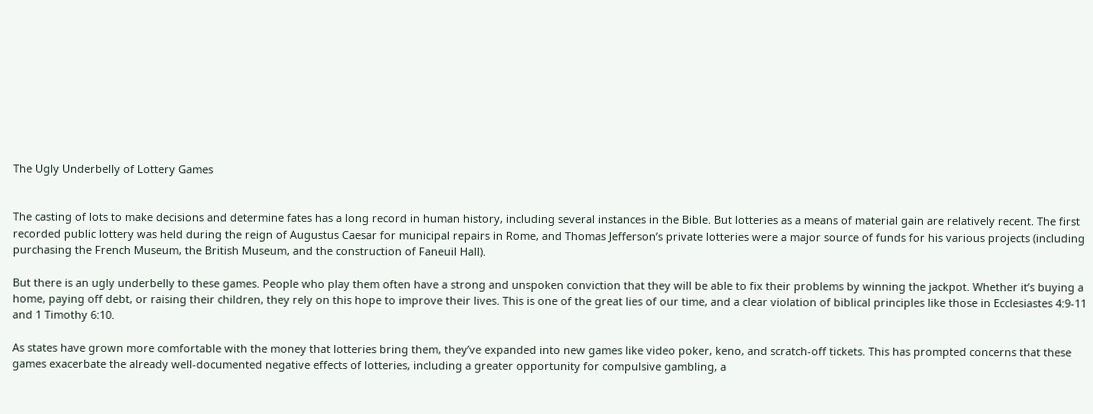The Ugly Underbelly of Lottery Games


The casting of lots to make decisions and determine fates has a long record in human history, including several instances in the Bible. But lotteries as a means of material gain are relatively recent. The first recorded public lottery was held during the reign of Augustus Caesar for municipal repairs in Rome, and Thomas Jefferson’s private lotteries were a major source of funds for his various projects (including purchasing the French Museum, the British Museum, and the construction of Faneuil Hall).

But there is an ugly underbelly to these games. People who play them often have a strong and unspoken conviction that they will be able to fix their problems by winning the jackpot. Whether it’s buying a home, paying off debt, or raising their children, they rely on this hope to improve their lives. This is one of the great lies of our time, and a clear violation of biblical principles like those in Ecclesiastes 4:9-11 and 1 Timothy 6:10.

As states have grown more comfortable with the money that lotteries bring them, they’ve expanded into new games like video poker, keno, and scratch-off tickets. This has prompted concerns that these games exacerbate the already well-documented negative effects of lotteries, including a greater opportunity for compulsive gambling, a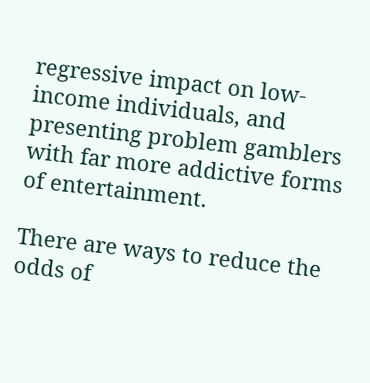regressive impact on low-income individuals, and presenting problem gamblers with far more addictive forms of entertainment.

There are ways to reduce the odds of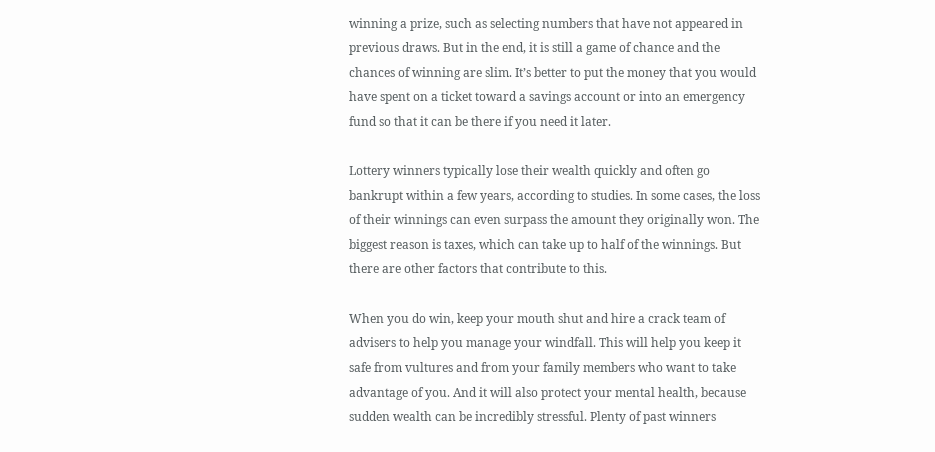winning a prize, such as selecting numbers that have not appeared in previous draws. But in the end, it is still a game of chance and the chances of winning are slim. It’s better to put the money that you would have spent on a ticket toward a savings account or into an emergency fund so that it can be there if you need it later.

Lottery winners typically lose their wealth quickly and often go bankrupt within a few years, according to studies. In some cases, the loss of their winnings can even surpass the amount they originally won. The biggest reason is taxes, which can take up to half of the winnings. But there are other factors that contribute to this.

When you do win, keep your mouth shut and hire a crack team of advisers to help you manage your windfall. This will help you keep it safe from vultures and from your family members who want to take advantage of you. And it will also protect your mental health, because sudden wealth can be incredibly stressful. Plenty of past winners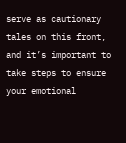serve as cautionary tales on this front, and it’s important to take steps to ensure your emotional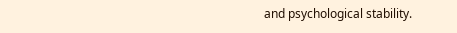and psychological stability.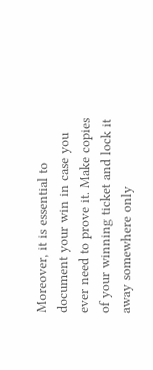Moreover, it is essential to document your win in case you ever need to prove it. Make copies of your winning ticket and lock it away somewhere only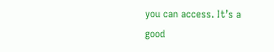you can access. It’s a good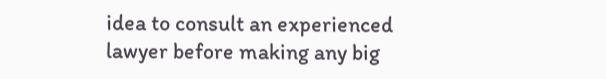idea to consult an experienced lawyer before making any big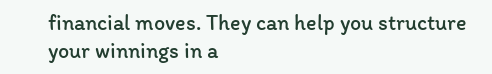financial moves. They can help you structure your winnings in a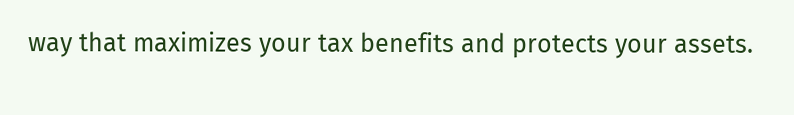way that maximizes your tax benefits and protects your assets.